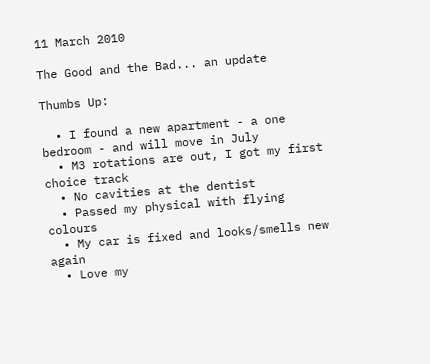11 March 2010

The Good and the Bad... an update

Thumbs Up:

  • I found a new apartment - a one bedroom - and will move in July
  • M3 rotations are out, I got my first choice track
  • No cavities at the dentist
  • Passed my physical with flying colours
  • My car is fixed and looks/smells new again
  • Love my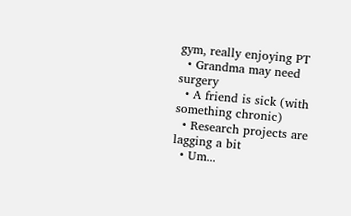gym, really enjoying PT
  • Grandma may need surgery
  • A friend is sick (with something chronic)
  • Research projects are lagging a bit
  • Um...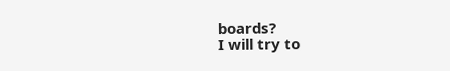boards?
I will try to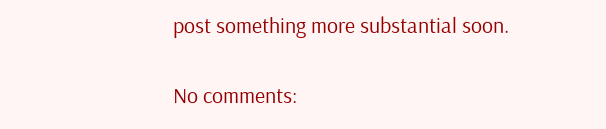post something more substantial soon.

No comments: